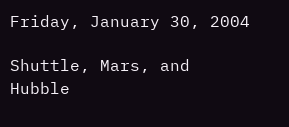Friday, January 30, 2004

Shuttle, Mars, and Hubble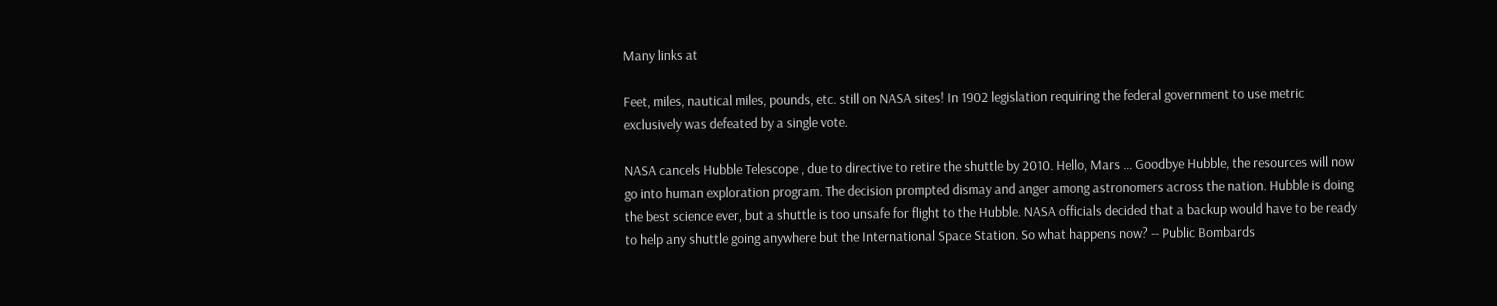Many links at

Feet, miles, nautical miles, pounds, etc. still on NASA sites! In 1902 legislation requiring the federal government to use metric exclusively was defeated by a single vote.

NASA cancels Hubble Telescope , due to directive to retire the shuttle by 2010. Hello, Mars ... Goodbye Hubble, the resources will now go into human exploration program. The decision prompted dismay and anger among astronomers across the nation. Hubble is doing the best science ever, but a shuttle is too unsafe for flight to the Hubble. NASA officials decided that a backup would have to be ready to help any shuttle going anywhere but the International Space Station. So what happens now? -- Public Bombards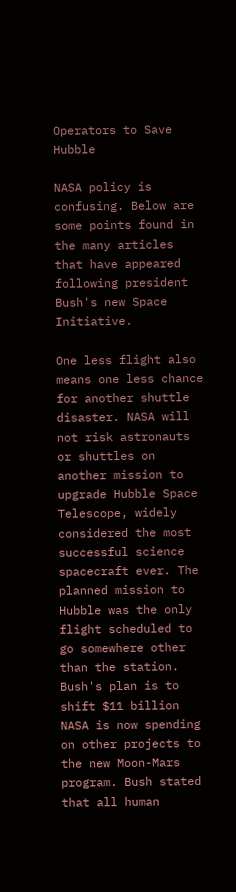Operators to Save Hubble

NASA policy is confusing. Below are some points found in the many articles that have appeared following president Bush's new Space Initiative.

One less flight also means one less chance for another shuttle disaster. NASA will not risk astronauts or shuttles on another mission to upgrade Hubble Space Telescope, widely considered the most successful science spacecraft ever. The planned mission to Hubble was the only flight scheduled to go somewhere other than the station. Bush's plan is to shift $11 billion NASA is now spending on other projects to the new Moon-Mars program. Bush stated that all human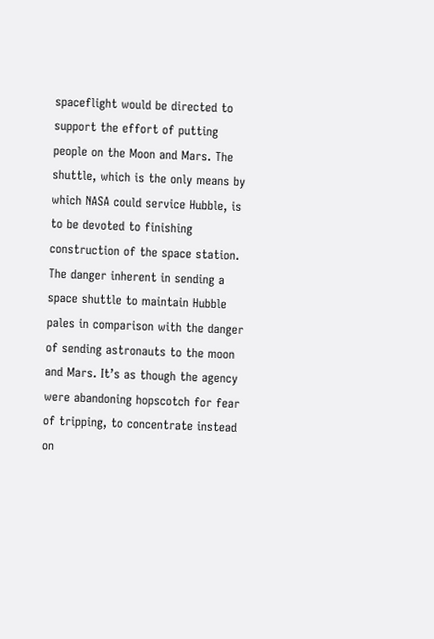spaceflight would be directed to support the effort of putting people on the Moon and Mars. The shuttle, which is the only means by which NASA could service Hubble, is to be devoted to finishing construction of the space station. The danger inherent in sending a space shuttle to maintain Hubble pales in comparison with the danger of sending astronauts to the moon and Mars. It’s as though the agency were abandoning hopscotch for fear of tripping, to concentrate instead on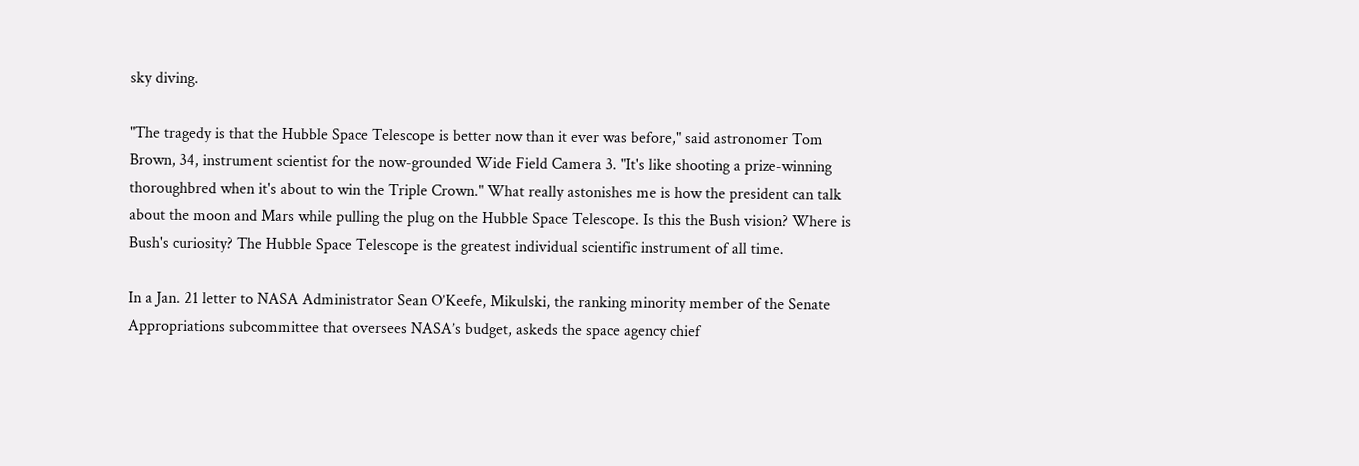sky diving.

"The tragedy is that the Hubble Space Telescope is better now than it ever was before," said astronomer Tom Brown, 34, instrument scientist for the now-grounded Wide Field Camera 3. "It's like shooting a prize-winning thoroughbred when it's about to win the Triple Crown." What really astonishes me is how the president can talk about the moon and Mars while pulling the plug on the Hubble Space Telescope. Is this the Bush vision? Where is Bush's curiosity? The Hubble Space Telescope is the greatest individual scientific instrument of all time.

In a Jan. 21 letter to NASA Administrator Sean O’Keefe, Mikulski, the ranking minority member of the Senate Appropriations subcommittee that oversees NASA’s budget, askeds the space agency chief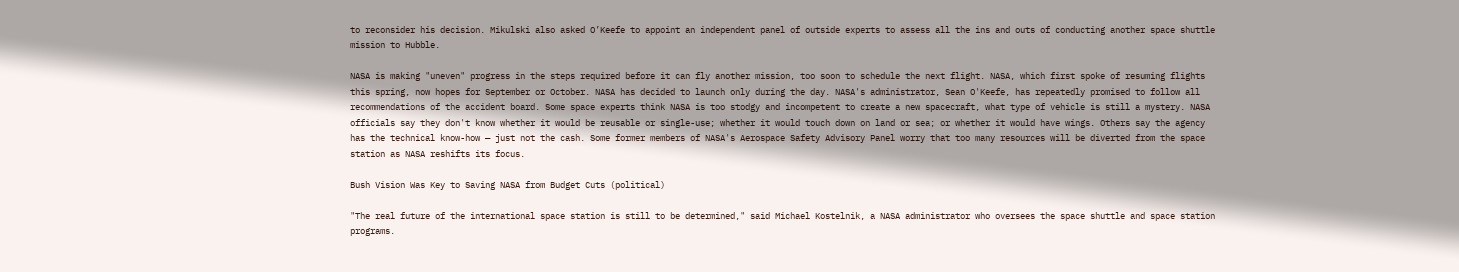to reconsider his decision. Mikulski also asked O’Keefe to appoint an independent panel of outside experts to assess all the ins and outs of conducting another space shuttle mission to Hubble.

NASA is making "uneven" progress in the steps required before it can fly another mission, too soon to schedule the next flight. NASA, which first spoke of resuming flights this spring, now hopes for September or October. NASA has decided to launch only during the day. NASA's administrator, Sean O'Keefe, has repeatedly promised to follow all recommendations of the accident board. Some space experts think NASA is too stodgy and incompetent to create a new spacecraft, what type of vehicle is still a mystery. NASA officials say they don't know whether it would be reusable or single-use; whether it would touch down on land or sea; or whether it would have wings. Others say the agency has the technical know-how — just not the cash. Some former members of NASA's Aerospace Safety Advisory Panel worry that too many resources will be diverted from the space station as NASA reshifts its focus.

Bush Vision Was Key to Saving NASA from Budget Cuts (political)

"The real future of the international space station is still to be determined," said Michael Kostelnik, a NASA administrator who oversees the space shuttle and space station programs.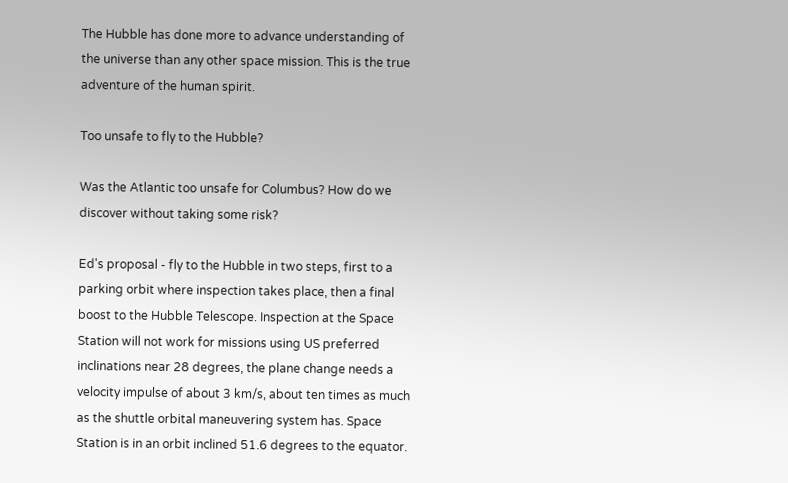The Hubble has done more to advance understanding of the universe than any other space mission. This is the true adventure of the human spirit.

Too unsafe to fly to the Hubble?

Was the Atlantic too unsafe for Columbus? How do we discover without taking some risk?

Ed's proposal - fly to the Hubble in two steps, first to a parking orbit where inspection takes place, then a final boost to the Hubble Telescope. Inspection at the Space Station will not work for missions using US preferred inclinations near 28 degrees, the plane change needs a velocity impulse of about 3 km/s, about ten times as much as the shuttle orbital maneuvering system has. Space Station is in an orbit inclined 51.6 degrees to the equator.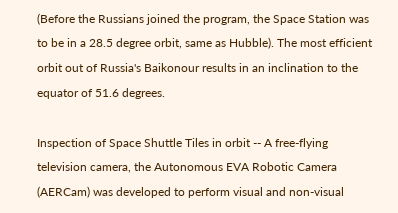(Before the Russians joined the program, the Space Station was to be in a 28.5 degree orbit, same as Hubble). The most efficient orbit out of Russia's Baikonour results in an inclination to the equator of 51.6 degrees.

Inspection of Space Shuttle Tiles in orbit -- A free-flying television camera, the Autonomous EVA Robotic Camera (AERCam) was developed to perform visual and non-visual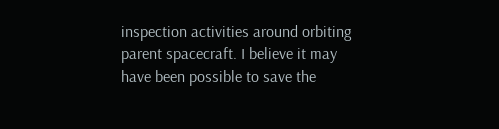inspection activities around orbiting parent spacecraft. I believe it may have been possible to save the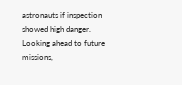astronauts if inspection showed high danger. Looking ahead to future missions,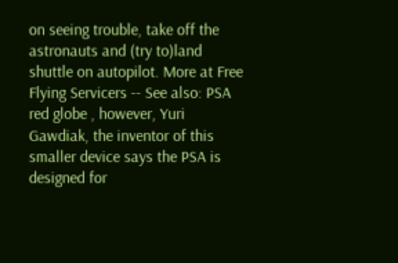on seeing trouble, take off the astronauts and (try to)land shuttle on autopilot. More at Free Flying Servicers -- See also: PSA red globe , however, Yuri Gawdiak, the inventor of this smaller device says the PSA is designed for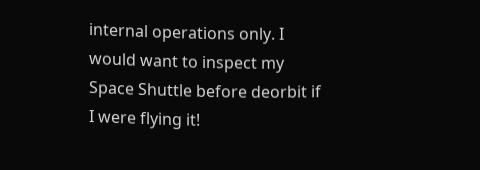internal operations only. I would want to inspect my Space Shuttle before deorbit if I were flying it!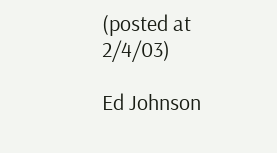(posted at 2/4/03)

Ed Johnson